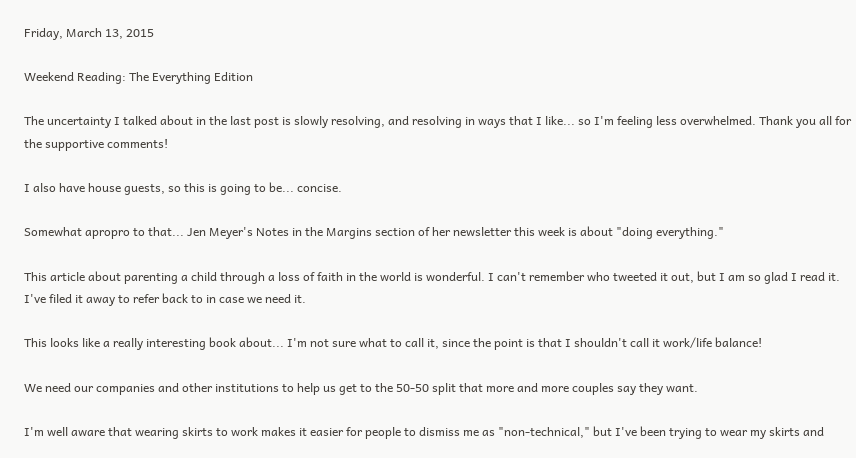Friday, March 13, 2015

Weekend Reading: The Everything Edition

The uncertainty I talked about in the last post is slowly resolving, and resolving in ways that I like... so I'm feeling less overwhelmed. Thank you all for the supportive comments!

I also have house guests, so this is going to be... concise.

Somewhat apropro to that... Jen Meyer's Notes in the Margins section of her newsletter this week is about "doing everything."

This article about parenting a child through a loss of faith in the world is wonderful. I can't remember who tweeted it out, but I am so glad I read it. I've filed it away to refer back to in case we need it.

This looks like a really interesting book about... I'm not sure what to call it, since the point is that I shouldn't call it work/life balance!

We need our companies and other institutions to help us get to the 50-50 split that more and more couples say they want.

I'm well aware that wearing skirts to work makes it easier for people to dismiss me as "non-technical," but I've been trying to wear my skirts and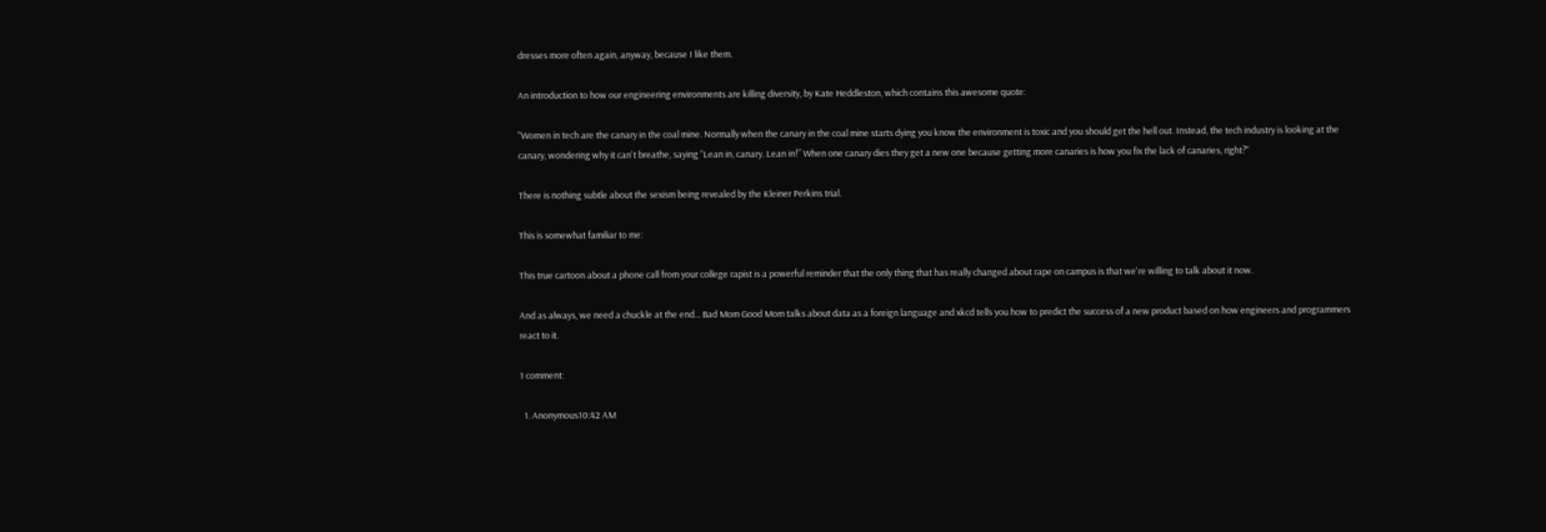dresses more often again, anyway, because I like them.

An introduction to how our engineering environments are killing diversity, by Kate Heddleston, which contains this awesome quote:

"Women in tech are the canary in the coal mine. Normally when the canary in the coal mine starts dying you know the environment is toxic and you should get the hell out. Instead, the tech industry is looking at the canary, wondering why it can't breathe, saying “Lean in, canary. Lean in!” When one canary dies they get a new one because getting more canaries is how you fix the lack of canaries, right?"

There is nothing subtle about the sexism being revealed by the Kleiner Perkins trial.

This is somewhat familiar to me:

This true cartoon about a phone call from your college rapist is a powerful reminder that the only thing that has really changed about rape on campus is that we're willing to talk about it now.

And as always, we need a chuckle at the end... Bad Mom Good Mom talks about data as a foreign language and xkcd tells you how to predict the success of a new product based on how engineers and programmers react to it.

1 comment:

  1. Anonymous10:42 AM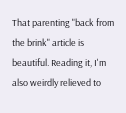That parenting "back from the brink" article is beautiful. Reading it, I'm also weirdly relieved to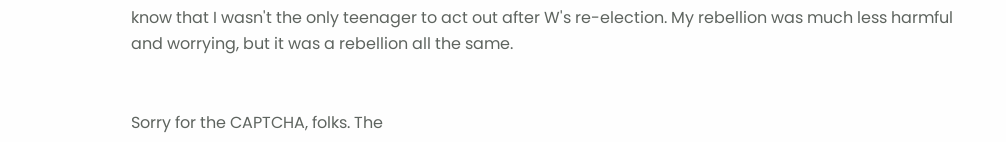know that I wasn't the only teenager to act out after W's re-election. My rebellion was much less harmful and worrying, but it was a rebellion all the same.


Sorry for the CAPTCHA, folks. The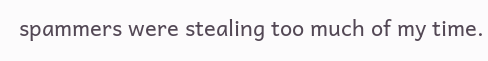spammers were stealing too much of my time.